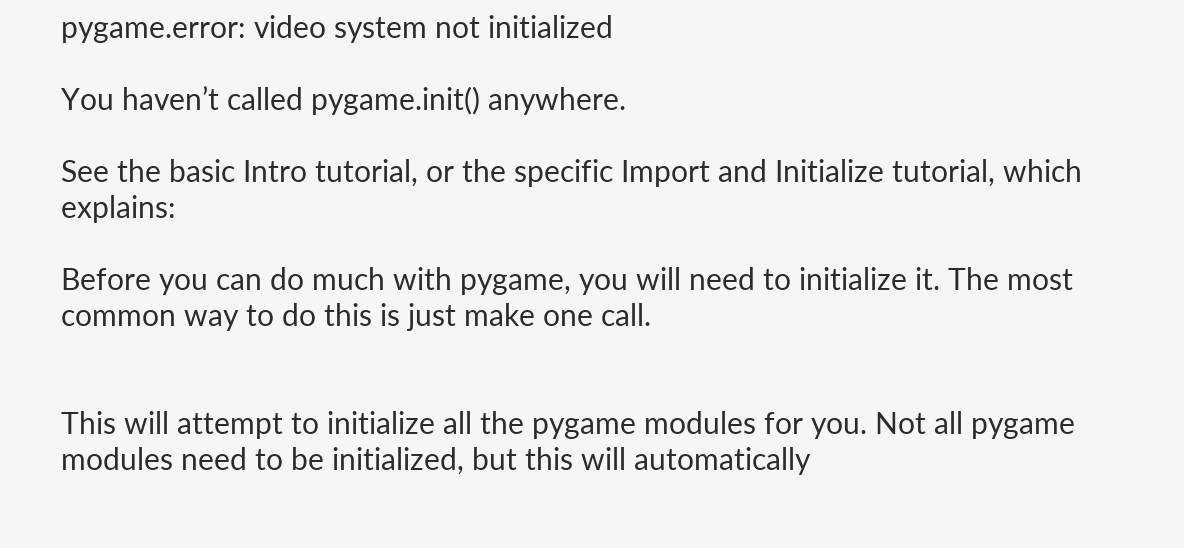pygame.error: video system not initialized

You haven’t called pygame.init() anywhere.

See the basic Intro tutorial, or the specific Import and Initialize tutorial, which explains:

Before you can do much with pygame, you will need to initialize it. The most common way to do this is just make one call.


This will attempt to initialize all the pygame modules for you. Not all pygame modules need to be initialized, but this will automatically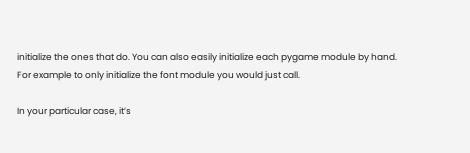initialize the ones that do. You can also easily initialize each pygame module by hand. For example to only initialize the font module you would just call.

In your particular case, it’s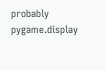probably pygame.display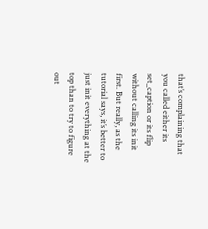that’s complaining that you called either its set_caption or its flip without calling its init first. But really, as the tutorial says, it’s better to just init everything at the top than to try to figure out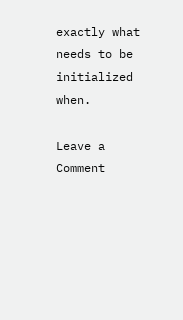exactly what needs to be initialized when.

Leave a Comment